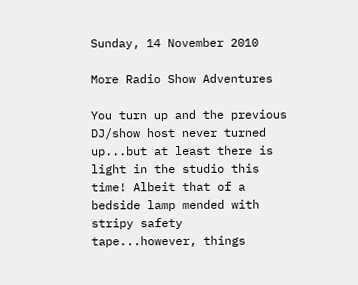Sunday, 14 November 2010

More Radio Show Adventures

You turn up and the previous DJ/show host never turned up...but at least there is light in the studio this time! Albeit that of a bedside lamp mended with stripy safety tape...however, things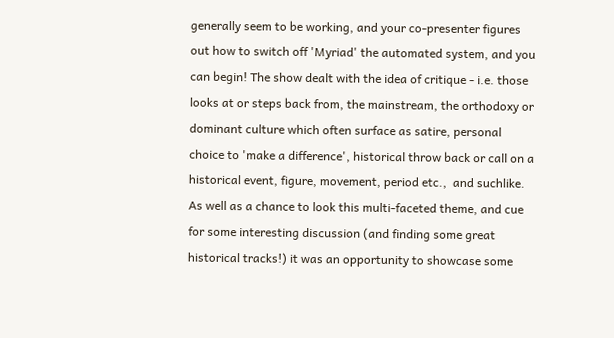generally seem to be working, and your co-presenter figures out how to switch off 'Myriad' the automated system, and you can begin! The show dealt with the idea of critique - i.e. those looks at or steps back from, the mainstream, the orthodoxy or dominant culture which often surface as satire, personal choice to 'make a difference', historical throw back or call on a historical event, figure, movement, period etc.,  and suchlike. As well as a chance to look this multi-faceted theme, and cue for some interesting discussion (and finding some great historical tracks!) it was an opportunity to showcase some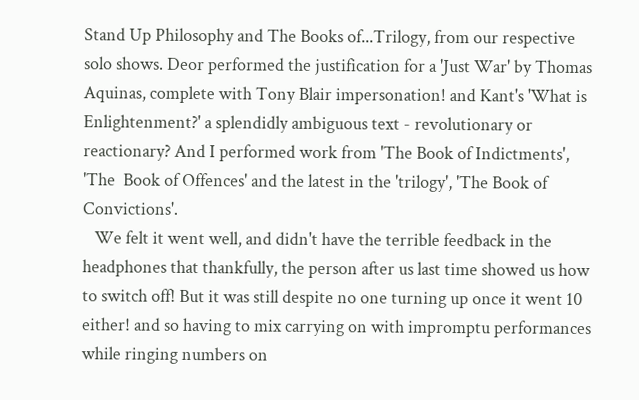Stand Up Philosophy and The Books of...Trilogy, from our respective solo shows. Deor performed the justification for a 'Just War' by Thomas Aquinas, complete with Tony Blair impersonation! and Kant's 'What is Enlightenment?' a splendidly ambiguous text - revolutionary or reactionary? And I performed work from 'The Book of Indictments', 'The  Book of Offences' and the latest in the 'trilogy', 'The Book of Convictions'.
   We felt it went well, and didn't have the terrible feedback in the headphones that thankfully, the person after us last time showed us how to switch off! But it was still despite no one turning up once it went 10 either! and so having to mix carrying on with impromptu performances while ringing numbers on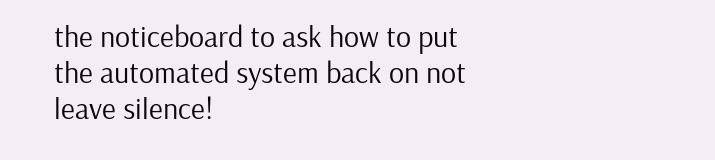the noticeboard to ask how to put the automated system back on not leave silence!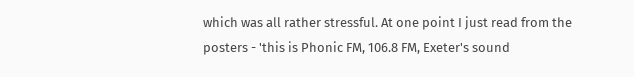which was all rather stressful. At one point I just read from the posters - 'this is Phonic FM, 106.8 FM, Exeter's sound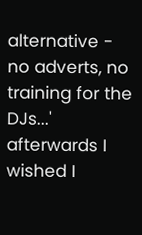alternative - no adverts, no training for the DJs...' afterwards I wished I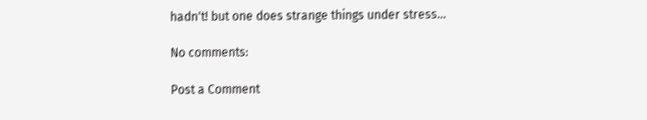hadn't! but one does strange things under stress...

No comments:

Post a Comment